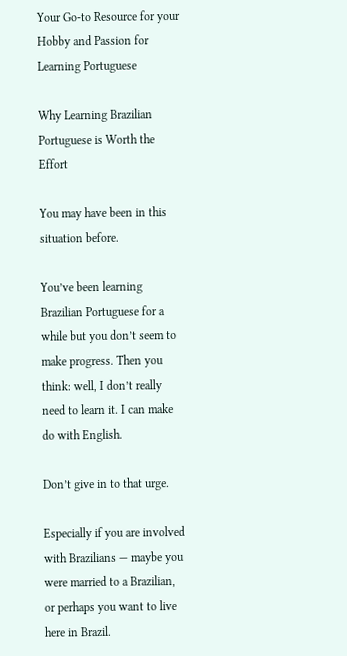Your Go-to Resource for your Hobby and Passion for Learning Portuguese

Why Learning Brazilian Portuguese is Worth the Effort

You may have been in this situation before.

You’ve been learning Brazilian Portuguese for a while but you don’t seem to make progress. Then you think: well, I don’t really need to learn it. I can make do with English.

Don’t give in to that urge.

Especially if you are involved with Brazilians — maybe you were married to a Brazilian, or perhaps you want to live here in Brazil.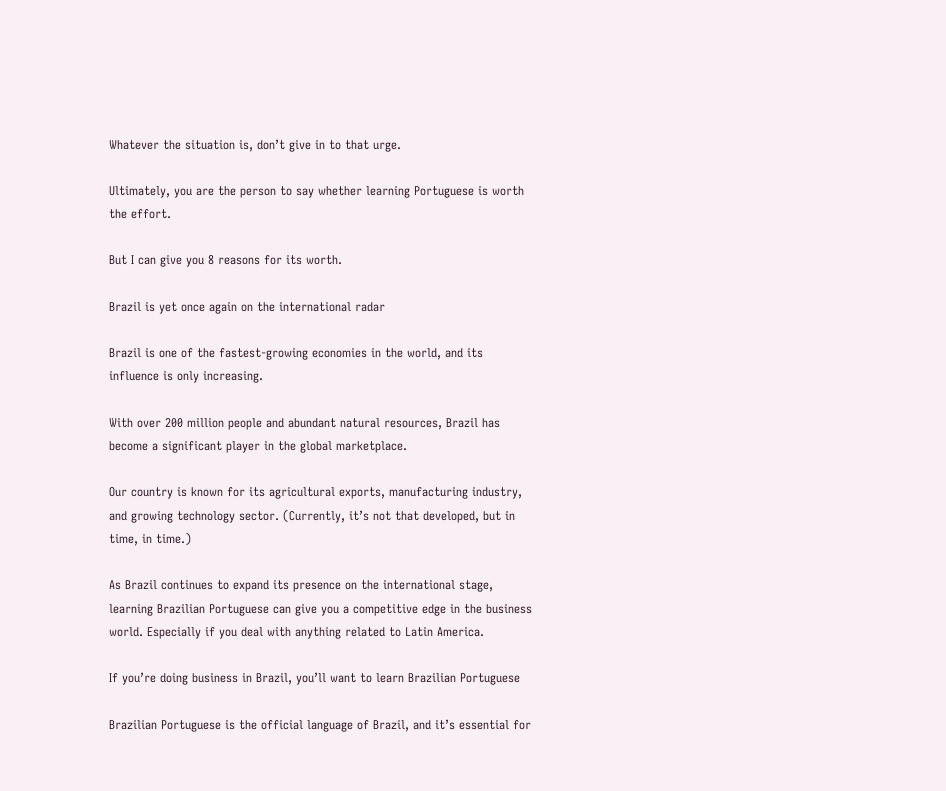Whatever the situation is, don’t give in to that urge.

Ultimately, you are the person to say whether learning Portuguese is worth the effort.

But I can give you 8 reasons for its worth.

Brazil is yet once again on the international radar

Brazil is one of the fastest-growing economies in the world, and its influence is only increasing.

With over 200 million people and abundant natural resources, Brazil has become a significant player in the global marketplace.

Our country is known for its agricultural exports, manufacturing industry, and growing technology sector. (Currently, it’s not that developed, but in time, in time.)

As Brazil continues to expand its presence on the international stage, learning Brazilian Portuguese can give you a competitive edge in the business world. Especially if you deal with anything related to Latin America.

If you’re doing business in Brazil, you’ll want to learn Brazilian Portuguese

Brazilian Portuguese is the official language of Brazil, and it’s essential for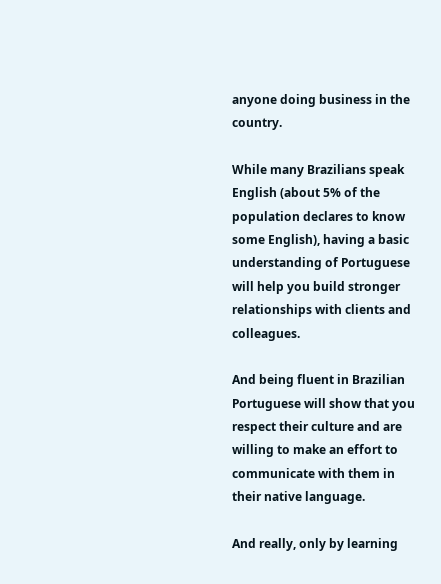anyone doing business in the country.

While many Brazilians speak English (about 5% of the population declares to know some English), having a basic understanding of Portuguese will help you build stronger relationships with clients and colleagues.

And being fluent in Brazilian Portuguese will show that you respect their culture and are willing to make an effort to communicate with them in their native language.

And really, only by learning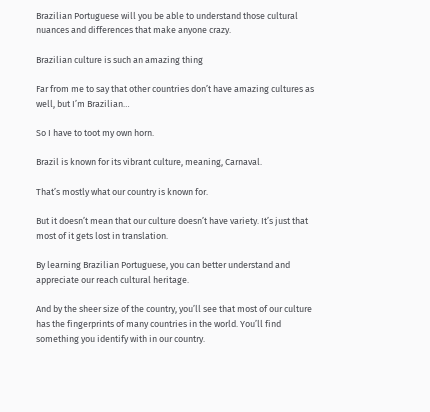Brazilian Portuguese will you be able to understand those cultural nuances and differences that make anyone crazy.

Brazilian culture is such an amazing thing

Far from me to say that other countries don’t have amazing cultures as well, but I’m Brazilian…

So I have to toot my own horn.

Brazil is known for its vibrant culture, meaning, Carnaval.

That’s mostly what our country is known for.

But it doesn’t mean that our culture doesn’t have variety. It’s just that most of it gets lost in translation.

By learning Brazilian Portuguese, you can better understand and appreciate our reach cultural heritage.

And by the sheer size of the country, you’ll see that most of our culture has the fingerprints of many countries in the world. You’ll find something you identify with in our country.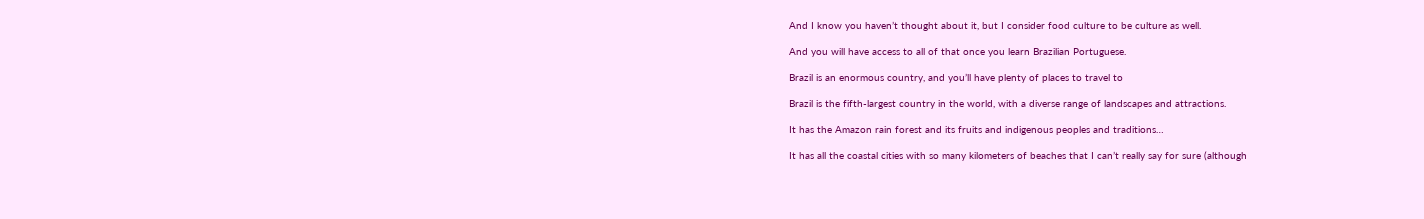And I know you haven’t thought about it, but I consider food culture to be culture as well.

And you will have access to all of that once you learn Brazilian Portuguese.

Brazil is an enormous country, and you’ll have plenty of places to travel to

Brazil is the fifth-largest country in the world, with a diverse range of landscapes and attractions.

It has the Amazon rain forest and its fruits and indigenous peoples and traditions…

It has all the coastal cities with so many kilometers of beaches that I can’t really say for sure (although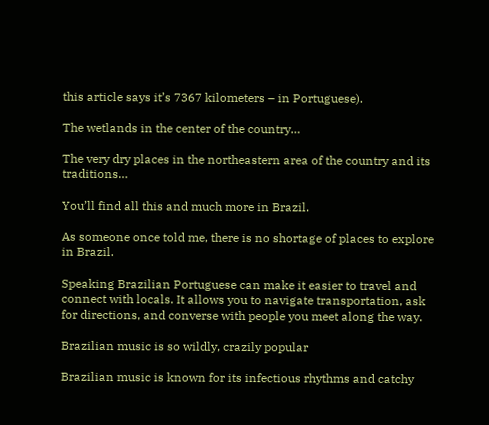this article says it’s 7367 kilometers – in Portuguese).

The wetlands in the center of the country…

The very dry places in the northeastern area of the country and its traditions…

You’ll find all this and much more in Brazil.

As someone once told me, there is no shortage of places to explore in Brazil.

Speaking Brazilian Portuguese can make it easier to travel and connect with locals. It allows you to navigate transportation, ask for directions, and converse with people you meet along the way.

Brazilian music is so wildly, crazily popular

Brazilian music is known for its infectious rhythms and catchy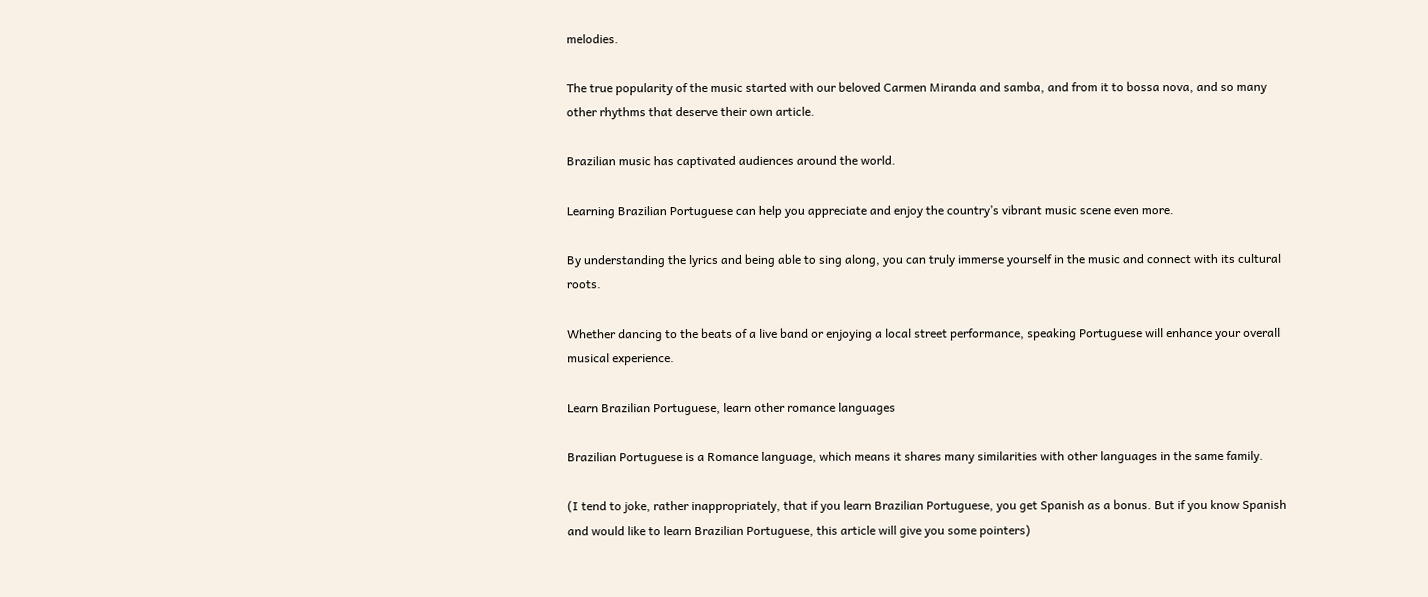melodies.

The true popularity of the music started with our beloved Carmen Miranda and samba, and from it to bossa nova, and so many other rhythms that deserve their own article.

Brazilian music has captivated audiences around the world.

Learning Brazilian Portuguese can help you appreciate and enjoy the country’s vibrant music scene even more.

By understanding the lyrics and being able to sing along, you can truly immerse yourself in the music and connect with its cultural roots.

Whether dancing to the beats of a live band or enjoying a local street performance, speaking Portuguese will enhance your overall musical experience.

Learn Brazilian Portuguese, learn other romance languages

Brazilian Portuguese is a Romance language, which means it shares many similarities with other languages in the same family.

(I tend to joke, rather inappropriately, that if you learn Brazilian Portuguese, you get Spanish as a bonus. But if you know Spanish and would like to learn Brazilian Portuguese, this article will give you some pointers)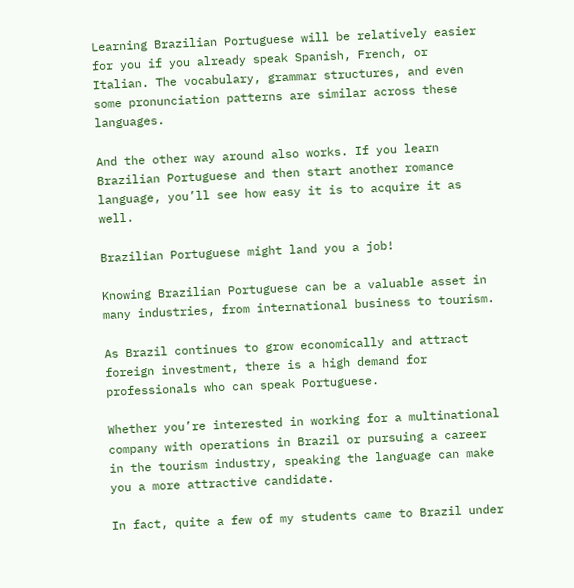Learning Brazilian Portuguese will be relatively easier for you if you already speak Spanish, French, or Italian. The vocabulary, grammar structures, and even some pronunciation patterns are similar across these languages.

And the other way around also works. If you learn Brazilian Portuguese and then start another romance language, you’ll see how easy it is to acquire it as well.

Brazilian Portuguese might land you a job!

Knowing Brazilian Portuguese can be a valuable asset in many industries, from international business to tourism.

As Brazil continues to grow economically and attract foreign investment, there is a high demand for professionals who can speak Portuguese.

Whether you’re interested in working for a multinational company with operations in Brazil or pursuing a career in the tourism industry, speaking the language can make you a more attractive candidate.

In fact, quite a few of my students came to Brazil under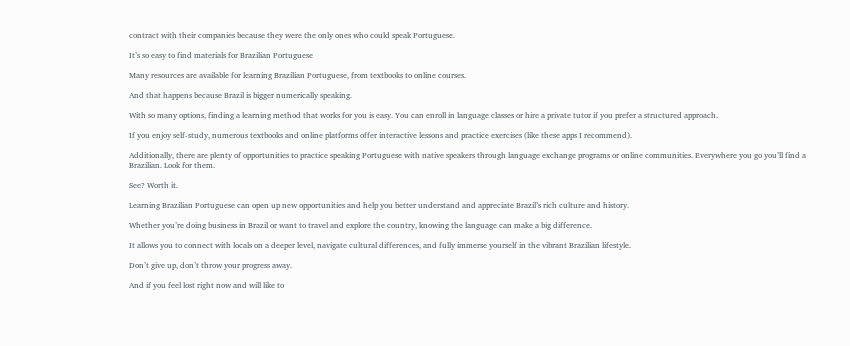contract with their companies because they were the only ones who could speak Portuguese.

It’s so easy to find materials for Brazilian Portuguese

Many resources are available for learning Brazilian Portuguese, from textbooks to online courses.

And that happens because Brazil is bigger numerically speaking.

With so many options, finding a learning method that works for you is easy. You can enroll in language classes or hire a private tutor if you prefer a structured approach.

If you enjoy self-study, numerous textbooks and online platforms offer interactive lessons and practice exercises (like these apps I recommend).

Additionally, there are plenty of opportunities to practice speaking Portuguese with native speakers through language exchange programs or online communities. Everywhere you go you’ll find a Brazilian. Look for them.

See? Worth it.

Learning Brazilian Portuguese can open up new opportunities and help you better understand and appreciate Brazil’s rich culture and history.

Whether you’re doing business in Brazil or want to travel and explore the country, knowing the language can make a big difference.

It allows you to connect with locals on a deeper level, navigate cultural differences, and fully immerse yourself in the vibrant Brazilian lifestyle.

Don’t give up, don’t throw your progress away.

And if you feel lost right now and will like to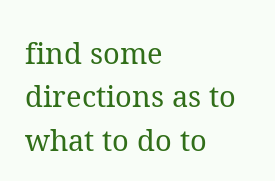find some directions as to what to do to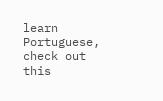learn Portuguese, check out this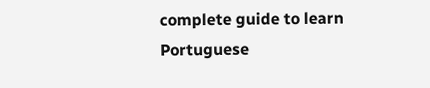complete guide to learn Portuguese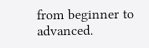from beginner to advanced.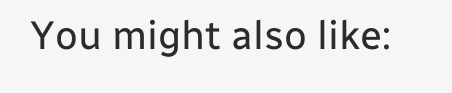You might also like: